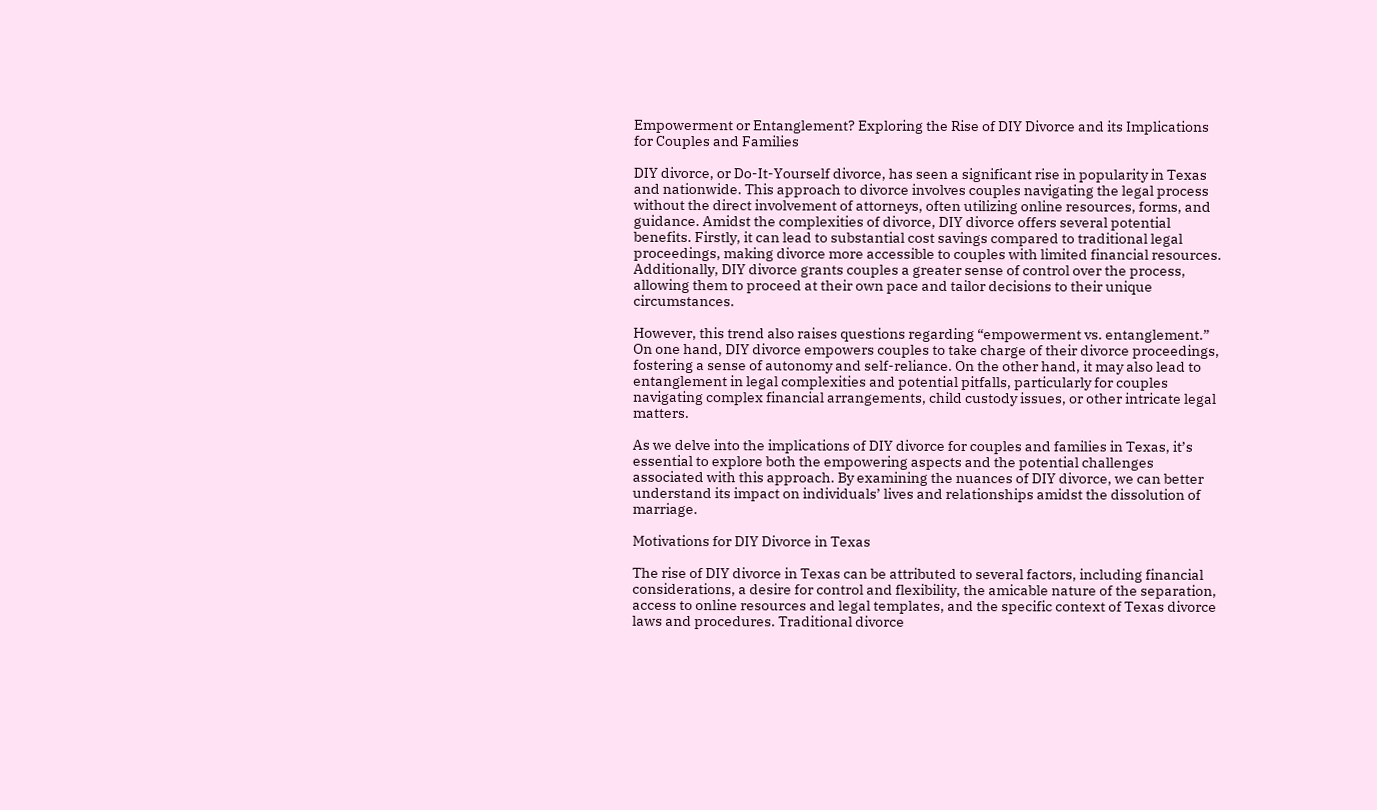Empowerment or Entanglement? Exploring the Rise of DIY Divorce and its Implications for Couples and Families

DIY divorce, or Do-It-Yourself divorce, has seen a significant rise in popularity in Texas and nationwide. This approach to divorce involves couples navigating the legal process without the direct involvement of attorneys, often utilizing online resources, forms, and guidance. Amidst the complexities of divorce, DIY divorce offers several potential benefits. Firstly, it can lead to substantial cost savings compared to traditional legal proceedings, making divorce more accessible to couples with limited financial resources. Additionally, DIY divorce grants couples a greater sense of control over the process, allowing them to proceed at their own pace and tailor decisions to their unique circumstances.

However, this trend also raises questions regarding “empowerment vs. entanglement.” On one hand, DIY divorce empowers couples to take charge of their divorce proceedings, fostering a sense of autonomy and self-reliance. On the other hand, it may also lead to entanglement in legal complexities and potential pitfalls, particularly for couples navigating complex financial arrangements, child custody issues, or other intricate legal matters.

As we delve into the implications of DIY divorce for couples and families in Texas, it’s essential to explore both the empowering aspects and the potential challenges associated with this approach. By examining the nuances of DIY divorce, we can better understand its impact on individuals’ lives and relationships amidst the dissolution of marriage.

Motivations for DIY Divorce in Texas

The rise of DIY divorce in Texas can be attributed to several factors, including financial considerations, a desire for control and flexibility, the amicable nature of the separation, access to online resources and legal templates, and the specific context of Texas divorce laws and procedures. Traditional divorce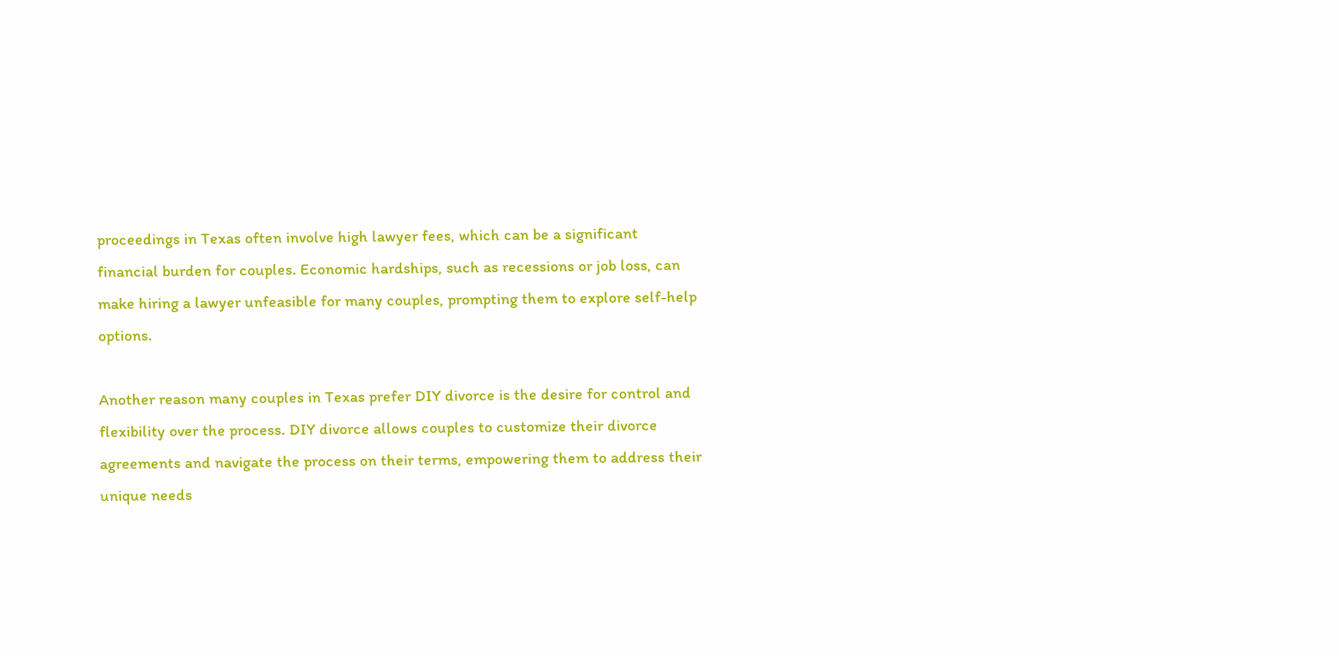proceedings in Texas often involve high lawyer fees, which can be a significant financial burden for couples. Economic hardships, such as recessions or job loss, can make hiring a lawyer unfeasible for many couples, prompting them to explore self-help options.

Another reason many couples in Texas prefer DIY divorce is the desire for control and flexibility over the process. DIY divorce allows couples to customize their divorce agreements and navigate the process on their terms, empowering them to address their unique needs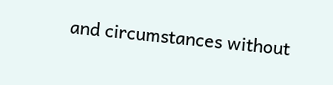and circumstances without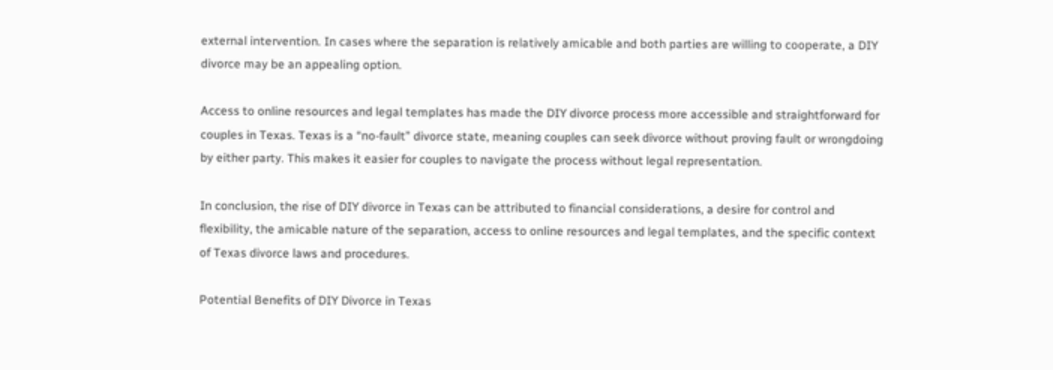external intervention. In cases where the separation is relatively amicable and both parties are willing to cooperate, a DIY divorce may be an appealing option.

Access to online resources and legal templates has made the DIY divorce process more accessible and straightforward for couples in Texas. Texas is a “no-fault” divorce state, meaning couples can seek divorce without proving fault or wrongdoing by either party. This makes it easier for couples to navigate the process without legal representation.

In conclusion, the rise of DIY divorce in Texas can be attributed to financial considerations, a desire for control and flexibility, the amicable nature of the separation, access to online resources and legal templates, and the specific context of Texas divorce laws and procedures.

Potential Benefits of DIY Divorce in Texas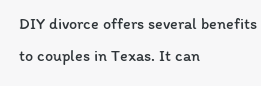DIY divorce offers several benefits to couples in Texas. It can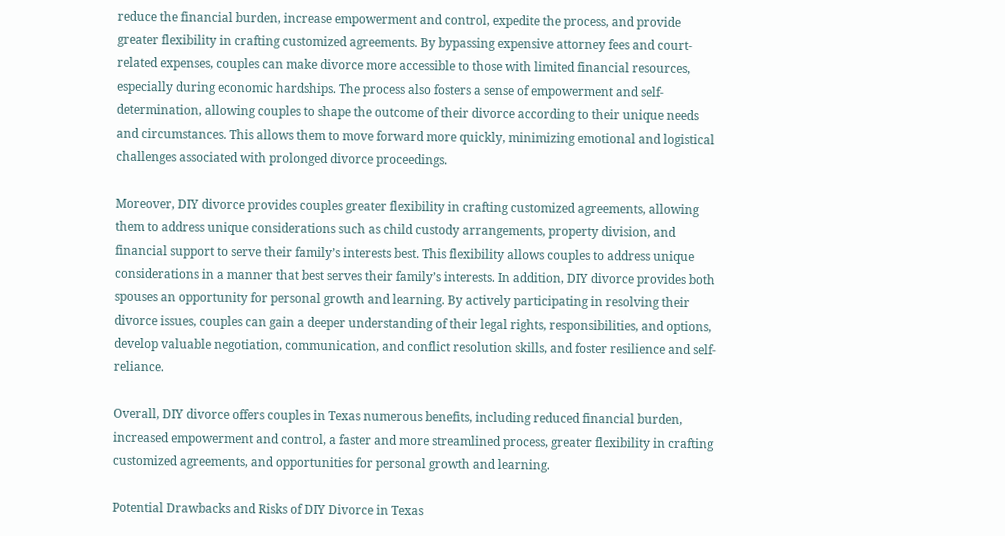reduce the financial burden, increase empowerment and control, expedite the process, and provide greater flexibility in crafting customized agreements. By bypassing expensive attorney fees and court-related expenses, couples can make divorce more accessible to those with limited financial resources, especially during economic hardships. The process also fosters a sense of empowerment and self-determination, allowing couples to shape the outcome of their divorce according to their unique needs and circumstances. This allows them to move forward more quickly, minimizing emotional and logistical challenges associated with prolonged divorce proceedings.

Moreover, DIY divorce provides couples greater flexibility in crafting customized agreements, allowing them to address unique considerations such as child custody arrangements, property division, and financial support to serve their family’s interests best. This flexibility allows couples to address unique considerations in a manner that best serves their family’s interests. In addition, DIY divorce provides both spouses an opportunity for personal growth and learning. By actively participating in resolving their divorce issues, couples can gain a deeper understanding of their legal rights, responsibilities, and options, develop valuable negotiation, communication, and conflict resolution skills, and foster resilience and self-reliance.

Overall, DIY divorce offers couples in Texas numerous benefits, including reduced financial burden, increased empowerment and control, a faster and more streamlined process, greater flexibility in crafting customized agreements, and opportunities for personal growth and learning.

Potential Drawbacks and Risks of DIY Divorce in Texas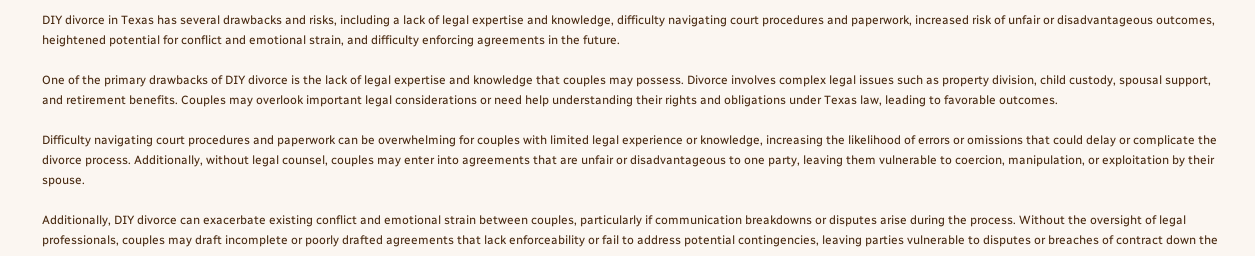DIY divorce in Texas has several drawbacks and risks, including a lack of legal expertise and knowledge, difficulty navigating court procedures and paperwork, increased risk of unfair or disadvantageous outcomes, heightened potential for conflict and emotional strain, and difficulty enforcing agreements in the future.

One of the primary drawbacks of DIY divorce is the lack of legal expertise and knowledge that couples may possess. Divorce involves complex legal issues such as property division, child custody, spousal support, and retirement benefits. Couples may overlook important legal considerations or need help understanding their rights and obligations under Texas law, leading to favorable outcomes.

Difficulty navigating court procedures and paperwork can be overwhelming for couples with limited legal experience or knowledge, increasing the likelihood of errors or omissions that could delay or complicate the divorce process. Additionally, without legal counsel, couples may enter into agreements that are unfair or disadvantageous to one party, leaving them vulnerable to coercion, manipulation, or exploitation by their spouse.

Additionally, DIY divorce can exacerbate existing conflict and emotional strain between couples, particularly if communication breakdowns or disputes arise during the process. Without the oversight of legal professionals, couples may draft incomplete or poorly drafted agreements that lack enforceability or fail to address potential contingencies, leaving parties vulnerable to disputes or breaches of contract down the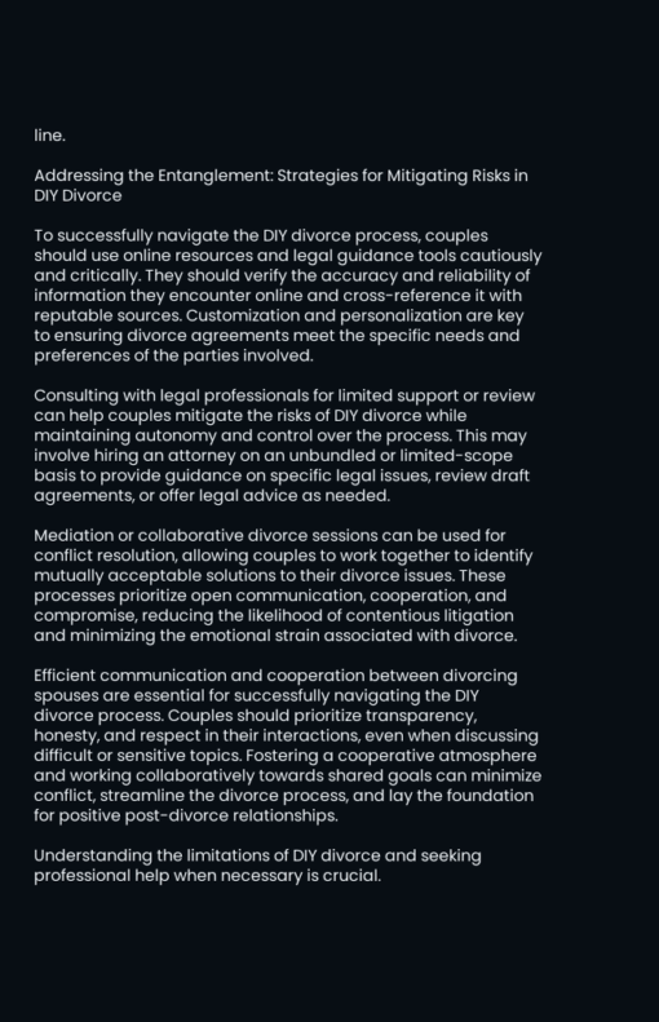line.

Addressing the Entanglement: Strategies for Mitigating Risks in DIY Divorce

To successfully navigate the DIY divorce process, couples should use online resources and legal guidance tools cautiously and critically. They should verify the accuracy and reliability of information they encounter online and cross-reference it with reputable sources. Customization and personalization are key to ensuring divorce agreements meet the specific needs and preferences of the parties involved.

Consulting with legal professionals for limited support or review can help couples mitigate the risks of DIY divorce while maintaining autonomy and control over the process. This may involve hiring an attorney on an unbundled or limited-scope basis to provide guidance on specific legal issues, review draft agreements, or offer legal advice as needed.

Mediation or collaborative divorce sessions can be used for conflict resolution, allowing couples to work together to identify mutually acceptable solutions to their divorce issues. These processes prioritize open communication, cooperation, and compromise, reducing the likelihood of contentious litigation and minimizing the emotional strain associated with divorce.

Efficient communication and cooperation between divorcing spouses are essential for successfully navigating the DIY divorce process. Couples should prioritize transparency, honesty, and respect in their interactions, even when discussing difficult or sensitive topics. Fostering a cooperative atmosphere and working collaboratively towards shared goals can minimize conflict, streamline the divorce process, and lay the foundation for positive post-divorce relationships.

Understanding the limitations of DIY divorce and seeking professional help when necessary is crucial.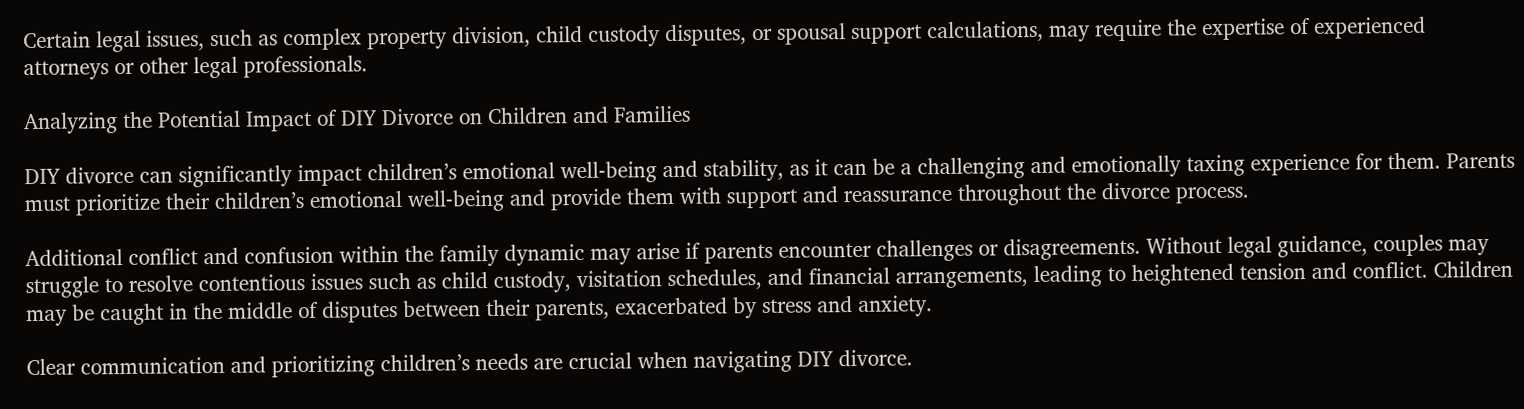Certain legal issues, such as complex property division, child custody disputes, or spousal support calculations, may require the expertise of experienced attorneys or other legal professionals.

Analyzing the Potential Impact of DIY Divorce on Children and Families

DIY divorce can significantly impact children’s emotional well-being and stability, as it can be a challenging and emotionally taxing experience for them. Parents must prioritize their children’s emotional well-being and provide them with support and reassurance throughout the divorce process.

Additional conflict and confusion within the family dynamic may arise if parents encounter challenges or disagreements. Without legal guidance, couples may struggle to resolve contentious issues such as child custody, visitation schedules, and financial arrangements, leading to heightened tension and conflict. Children may be caught in the middle of disputes between their parents, exacerbated by stress and anxiety.

Clear communication and prioritizing children’s needs are crucial when navigating DIY divorce.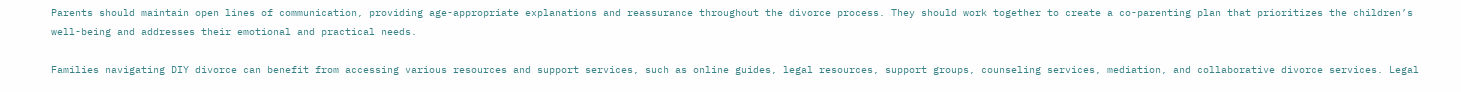Parents should maintain open lines of communication, providing age-appropriate explanations and reassurance throughout the divorce process. They should work together to create a co-parenting plan that prioritizes the children’s well-being and addresses their emotional and practical needs.

Families navigating DIY divorce can benefit from accessing various resources and support services, such as online guides, legal resources, support groups, counseling services, mediation, and collaborative divorce services. Legal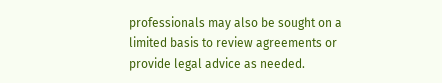professionals may also be sought on a limited basis to review agreements or provide legal advice as needed.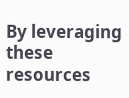By leveraging these resources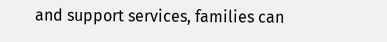and support services, families can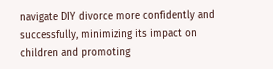navigate DIY divorce more confidently and successfully, minimizing its impact on children and promoting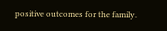positive outcomes for the family.